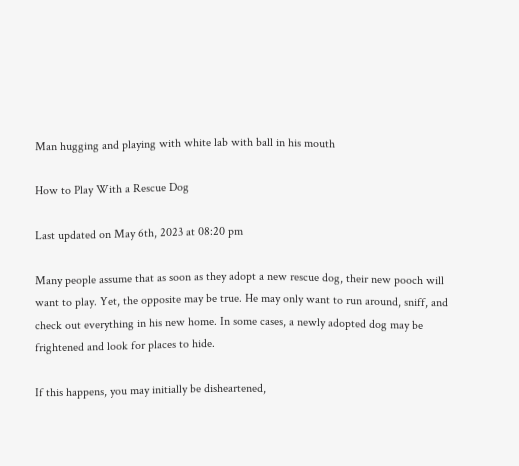Man hugging and playing with white lab with ball in his mouth

How to Play With a Rescue Dog

Last updated on May 6th, 2023 at 08:20 pm

Many people assume that as soon as they adopt a new rescue dog, their new pooch will want to play. Yet, the opposite may be true. He may only want to run around, sniff, and check out everything in his new home. In some cases, a newly adopted dog may be frightened and look for places to hide.

If this happens, you may initially be disheartened,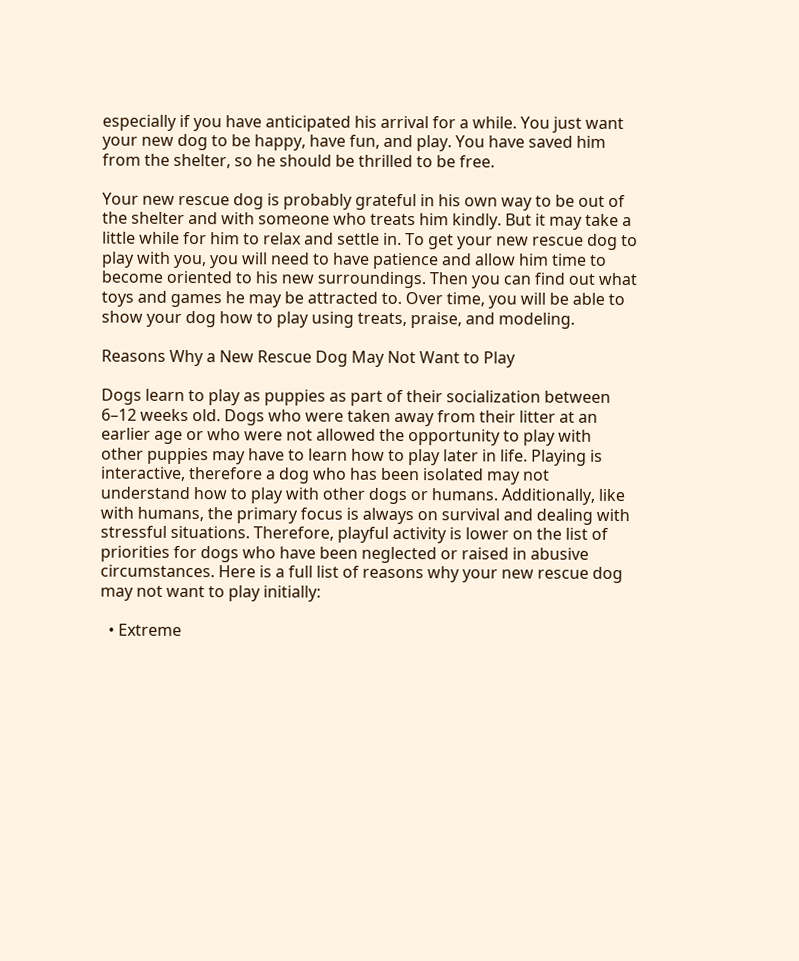especially if you have anticipated his arrival for a while. You just want your new dog to be happy, have fun, and play. You have saved him from the shelter, so he should be thrilled to be free.

Your new rescue dog is probably grateful in his own way to be out of the shelter and with someone who treats him kindly. But it may take a little while for him to relax and settle in. To get your new rescue dog to play with you, you will need to have patience and allow him time to become oriented to his new surroundings. Then you can find out what toys and games he may be attracted to. Over time, you will be able to show your dog how to play using treats, praise, and modeling.

Reasons Why a New Rescue Dog May Not Want to Play

Dogs learn to play as puppies as part of their socialization between 6–12 weeks old. Dogs who were taken away from their litter at an earlier age or who were not allowed the opportunity to play with other puppies may have to learn how to play later in life. Playing is interactive, therefore a dog who has been isolated may not understand how to play with other dogs or humans. Additionally, like with humans, the primary focus is always on survival and dealing with stressful situations. Therefore, playful activity is lower on the list of priorities for dogs who have been neglected or raised in abusive circumstances. Here is a full list of reasons why your new rescue dog may not want to play initially:

  • Extreme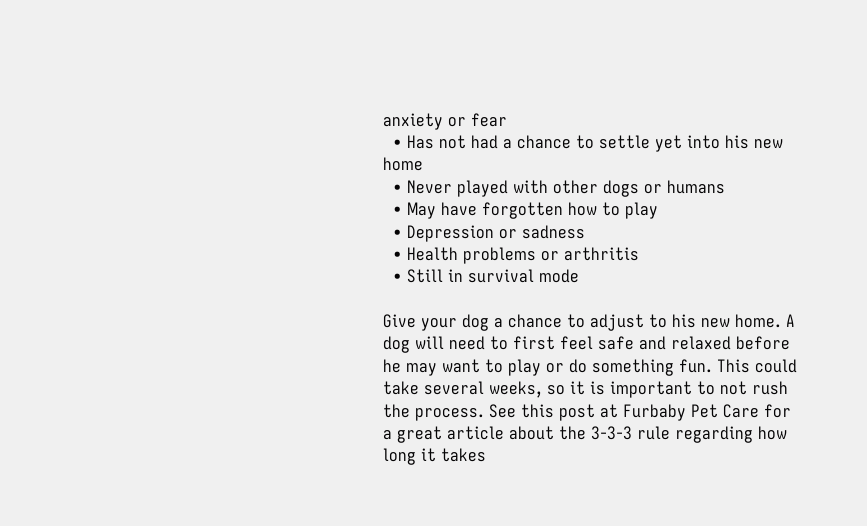anxiety or fear
  • Has not had a chance to settle yet into his new home
  • Never played with other dogs or humans
  • May have forgotten how to play
  • Depression or sadness
  • Health problems or arthritis
  • Still in survival mode

Give your dog a chance to adjust to his new home. A dog will need to first feel safe and relaxed before he may want to play or do something fun. This could take several weeks, so it is important to not rush the process. See this post at Furbaby Pet Care for a great article about the 3-3-3 rule regarding how long it takes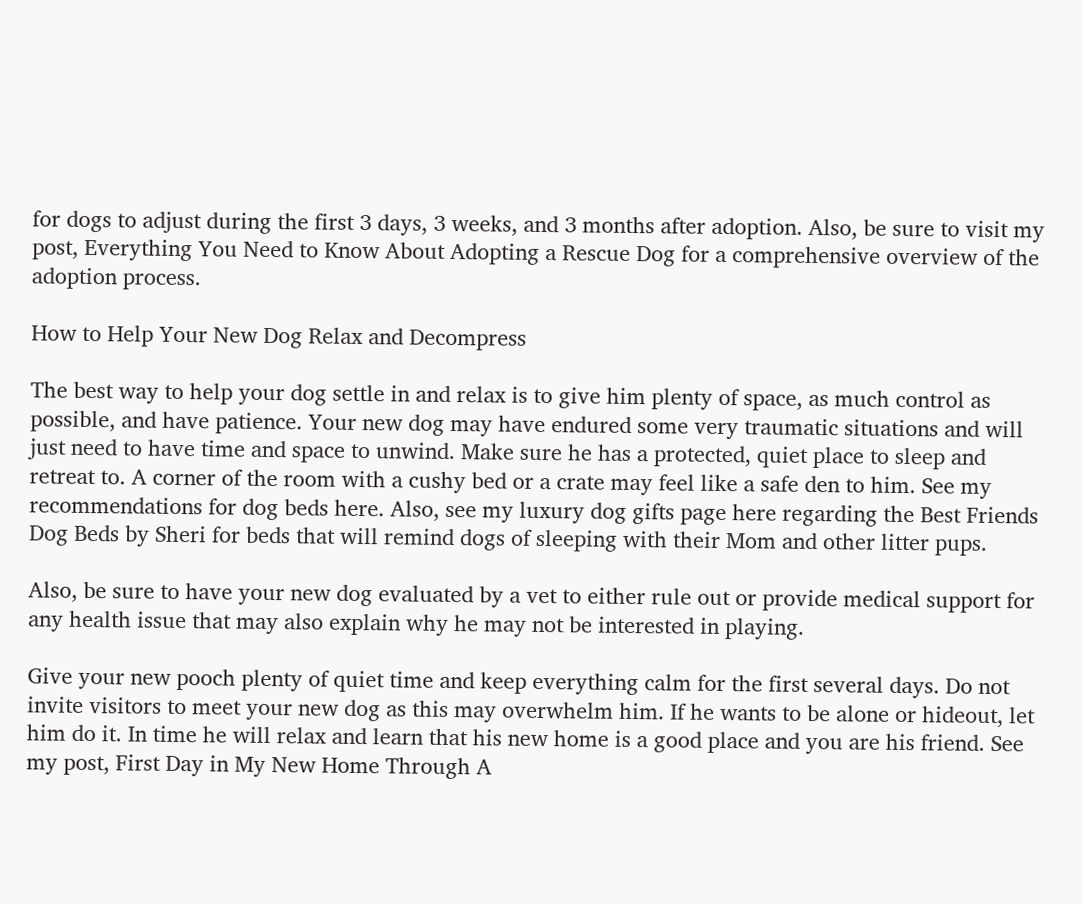for dogs to adjust during the first 3 days, 3 weeks, and 3 months after adoption. Also, be sure to visit my post, Everything You Need to Know About Adopting a Rescue Dog for a comprehensive overview of the adoption process.

How to Help Your New Dog Relax and Decompress

The best way to help your dog settle in and relax is to give him plenty of space, as much control as possible, and have patience. Your new dog may have endured some very traumatic situations and will just need to have time and space to unwind. Make sure he has a protected, quiet place to sleep and retreat to. A corner of the room with a cushy bed or a crate may feel like a safe den to him. See my recommendations for dog beds here. Also, see my luxury dog gifts page here regarding the Best Friends Dog Beds by Sheri for beds that will remind dogs of sleeping with their Mom and other litter pups.

Also, be sure to have your new dog evaluated by a vet to either rule out or provide medical support for any health issue that may also explain why he may not be interested in playing.

Give your new pooch plenty of quiet time and keep everything calm for the first several days. Do not invite visitors to meet your new dog as this may overwhelm him. If he wants to be alone or hideout, let him do it. In time he will relax and learn that his new home is a good place and you are his friend. See my post, First Day in My New Home Through A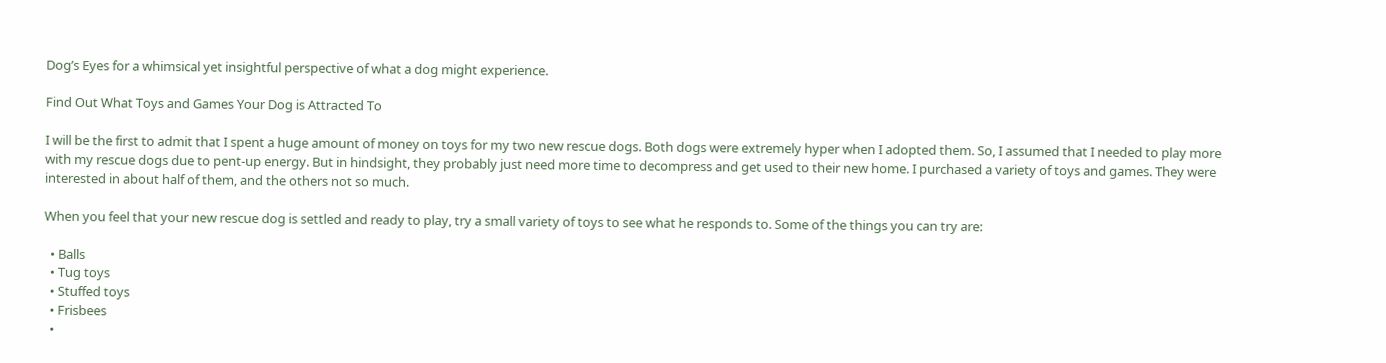Dog’s Eyes for a whimsical yet insightful perspective of what a dog might experience.

Find Out What Toys and Games Your Dog is Attracted To

I will be the first to admit that I spent a huge amount of money on toys for my two new rescue dogs. Both dogs were extremely hyper when I adopted them. So, I assumed that I needed to play more with my rescue dogs due to pent-up energy. But in hindsight, they probably just need more time to decompress and get used to their new home. I purchased a variety of toys and games. They were interested in about half of them, and the others not so much.

When you feel that your new rescue dog is settled and ready to play, try a small variety of toys to see what he responds to. Some of the things you can try are:

  • Balls
  • Tug toys
  • Stuffed toys
  • Frisbees
  •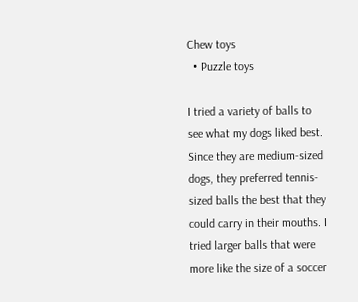Chew toys
  • Puzzle toys

I tried a variety of balls to see what my dogs liked best. Since they are medium-sized dogs, they preferred tennis-sized balls the best that they could carry in their mouths. I tried larger balls that were more like the size of a soccer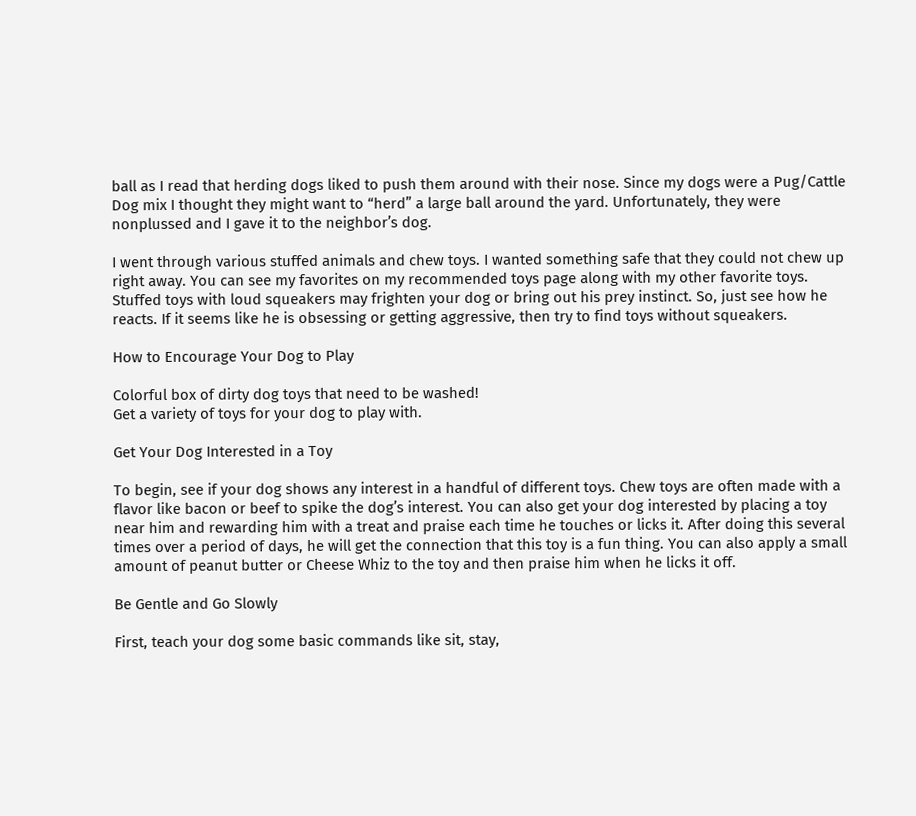ball as I read that herding dogs liked to push them around with their nose. Since my dogs were a Pug/Cattle Dog mix I thought they might want to “herd” a large ball around the yard. Unfortunately, they were nonplussed and I gave it to the neighbor’s dog.

I went through various stuffed animals and chew toys. I wanted something safe that they could not chew up right away. You can see my favorites on my recommended toys page along with my other favorite toys. Stuffed toys with loud squeakers may frighten your dog or bring out his prey instinct. So, just see how he reacts. If it seems like he is obsessing or getting aggressive, then try to find toys without squeakers.

How to Encourage Your Dog to Play

Colorful box of dirty dog toys that need to be washed!
Get a variety of toys for your dog to play with.

Get Your Dog Interested in a Toy

To begin, see if your dog shows any interest in a handful of different toys. Chew toys are often made with a flavor like bacon or beef to spike the dog’s interest. You can also get your dog interested by placing a toy near him and rewarding him with a treat and praise each time he touches or licks it. After doing this several times over a period of days, he will get the connection that this toy is a fun thing. You can also apply a small amount of peanut butter or Cheese Whiz to the toy and then praise him when he licks it off.

Be Gentle and Go Slowly

First, teach your dog some basic commands like sit, stay,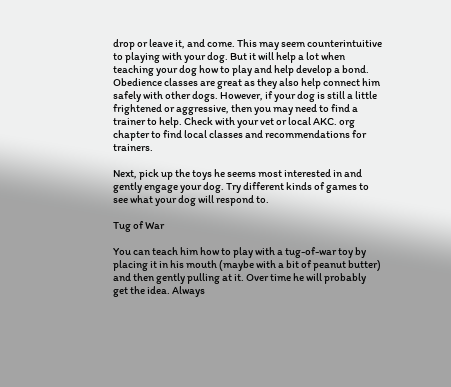drop or leave it, and come. This may seem counterintuitive to playing with your dog. But it will help a lot when teaching your dog how to play and help develop a bond. Obedience classes are great as they also help connect him safely with other dogs. However, if your dog is still a little frightened or aggressive, then you may need to find a trainer to help. Check with your vet or local AKC. org chapter to find local classes and recommendations for trainers.

Next, pick up the toys he seems most interested in and gently engage your dog. Try different kinds of games to see what your dog will respond to.

Tug of War

You can teach him how to play with a tug-of-war toy by placing it in his mouth (maybe with a bit of peanut butter) and then gently pulling at it. Over time he will probably get the idea. Always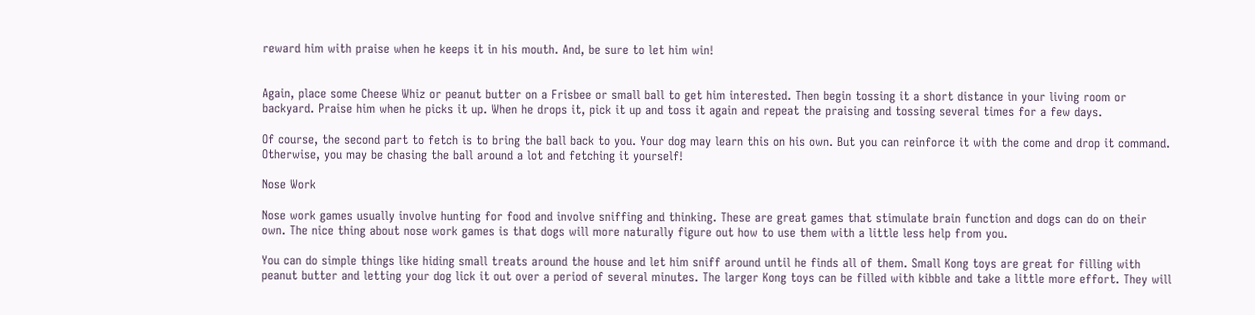reward him with praise when he keeps it in his mouth. And, be sure to let him win!


Again, place some Cheese Whiz or peanut butter on a Frisbee or small ball to get him interested. Then begin tossing it a short distance in your living room or backyard. Praise him when he picks it up. When he drops it, pick it up and toss it again and repeat the praising and tossing several times for a few days.

Of course, the second part to fetch is to bring the ball back to you. Your dog may learn this on his own. But you can reinforce it with the come and drop it command. Otherwise, you may be chasing the ball around a lot and fetching it yourself!

Nose Work

Nose work games usually involve hunting for food and involve sniffing and thinking. These are great games that stimulate brain function and dogs can do on their own. The nice thing about nose work games is that dogs will more naturally figure out how to use them with a little less help from you.

You can do simple things like hiding small treats around the house and let him sniff around until he finds all of them. Small Kong toys are great for filling with peanut butter and letting your dog lick it out over a period of several minutes. The larger Kong toys can be filled with kibble and take a little more effort. They will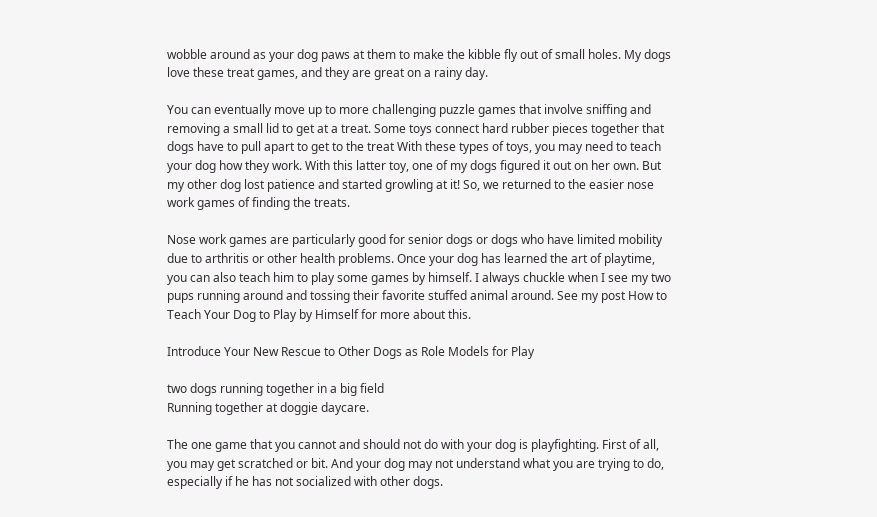wobble around as your dog paws at them to make the kibble fly out of small holes. My dogs love these treat games, and they are great on a rainy day.

You can eventually move up to more challenging puzzle games that involve sniffing and removing a small lid to get at a treat. Some toys connect hard rubber pieces together that dogs have to pull apart to get to the treat With these types of toys, you may need to teach your dog how they work. With this latter toy, one of my dogs figured it out on her own. But my other dog lost patience and started growling at it! So, we returned to the easier nose work games of finding the treats.

Nose work games are particularly good for senior dogs or dogs who have limited mobility due to arthritis or other health problems. Once your dog has learned the art of playtime, you can also teach him to play some games by himself. I always chuckle when I see my two pups running around and tossing their favorite stuffed animal around. See my post How to Teach Your Dog to Play by Himself for more about this.

Introduce Your New Rescue to Other Dogs as Role Models for Play

two dogs running together in a big field
Running together at doggie daycare.

The one game that you cannot and should not do with your dog is playfighting. First of all, you may get scratched or bit. And your dog may not understand what you are trying to do, especially if he has not socialized with other dogs.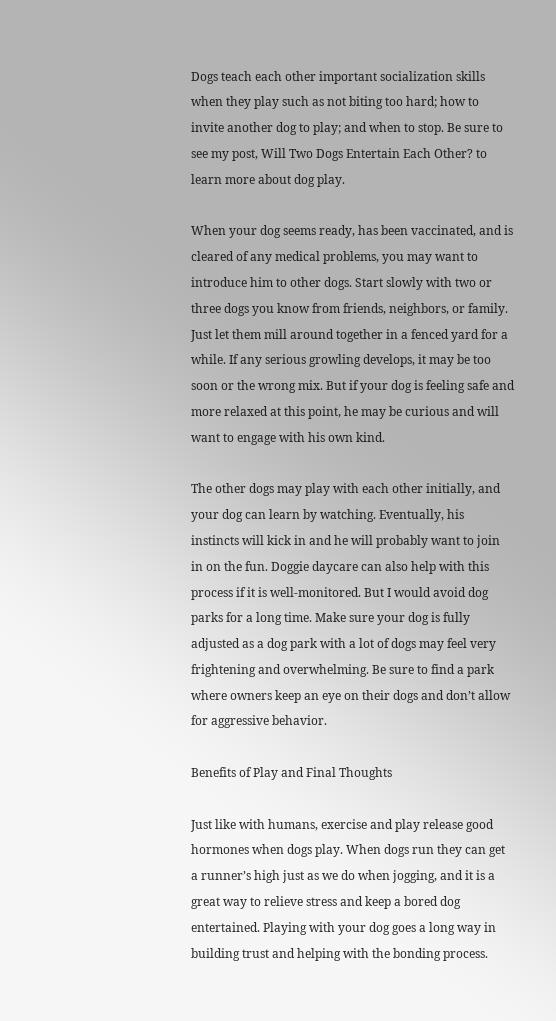Dogs teach each other important socialization skills when they play such as not biting too hard; how to invite another dog to play; and when to stop. Be sure to see my post, Will Two Dogs Entertain Each Other? to learn more about dog play.

When your dog seems ready, has been vaccinated, and is cleared of any medical problems, you may want to introduce him to other dogs. Start slowly with two or three dogs you know from friends, neighbors, or family. Just let them mill around together in a fenced yard for a while. If any serious growling develops, it may be too soon or the wrong mix. But if your dog is feeling safe and more relaxed at this point, he may be curious and will want to engage with his own kind.

The other dogs may play with each other initially, and your dog can learn by watching. Eventually, his instincts will kick in and he will probably want to join in on the fun. Doggie daycare can also help with this process if it is well-monitored. But I would avoid dog parks for a long time. Make sure your dog is fully adjusted as a dog park with a lot of dogs may feel very frightening and overwhelming. Be sure to find a park where owners keep an eye on their dogs and don’t allow for aggressive behavior.

Benefits of Play and Final Thoughts

Just like with humans, exercise and play release good hormones when dogs play. When dogs run they can get a runner’s high just as we do when jogging, and it is a great way to relieve stress and keep a bored dog entertained. Playing with your dog goes a long way in building trust and helping with the bonding process.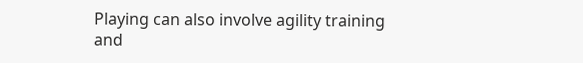Playing can also involve agility training and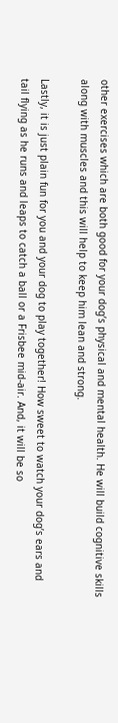other exercises which are both good for your dog’s physical and mental health. He will build cognitive skills along with muscles and this will help to keep him lean and strong.

Lastly, it is just plain fun for you and your dog to play together! How sweet to watch your dog’s ears and tail flying as he runs and leaps to catch a ball or a Frisbee mid-air. And, it will be so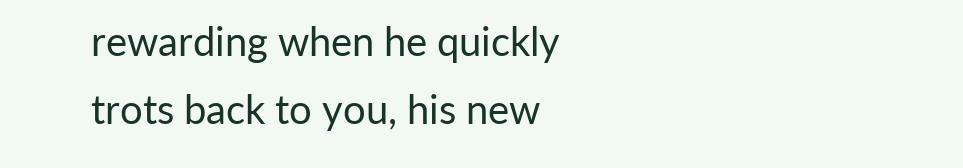rewarding when he quickly trots back to you, his new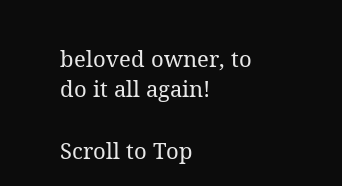beloved owner, to do it all again!

Scroll to Top